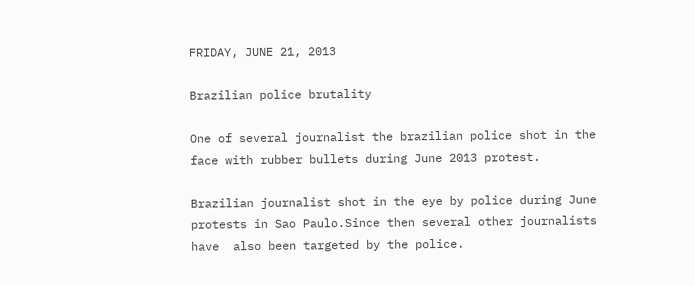FRIDAY, JUNE 21, 2013

Brazilian police brutality

One of several journalist the brazilian police shot in the face with rubber bullets during June 2013 protest.

Brazilian journalist shot in the eye by police during June protests in Sao Paulo.Since then several other journalists have  also been targeted by the police.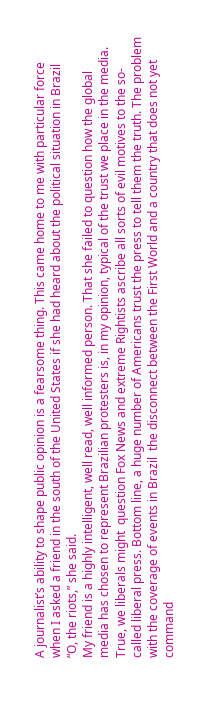A journalist’s ability to shape public opinion is a fearsome thing. This came home to me with particular force when I asked a friend in the south of the United States if she had heard about the political situation in Brazil
“O, the riots,” she said.
My friend is a highly intelligent, well read, well informed person. That she failed to question how the global media has chosen to represent Brazilian protesters is, in my opinion, typical of the trust we place in the media. True, we liberals might  question Fox News and extreme Rightists ascribe all sorts of evil motives to the so-called liberal press. Bottom line, a huge number of Americans trust the press to tell them the truth. The problem with the coverage of events in Brazil  the disconnect between the First World and a country that does not yet command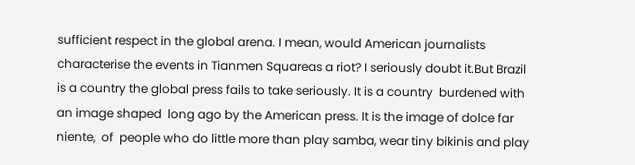sufficient respect in the global arena. I mean, would American journalists characterise the events in Tianmen Squareas a riot? I seriously doubt it.But Brazil is a country the global press fails to take seriously. It is a country  burdened with an image shaped  long ago by the American press. It is the image of dolce far niente,  of  people who do little more than play samba, wear tiny bikinis and play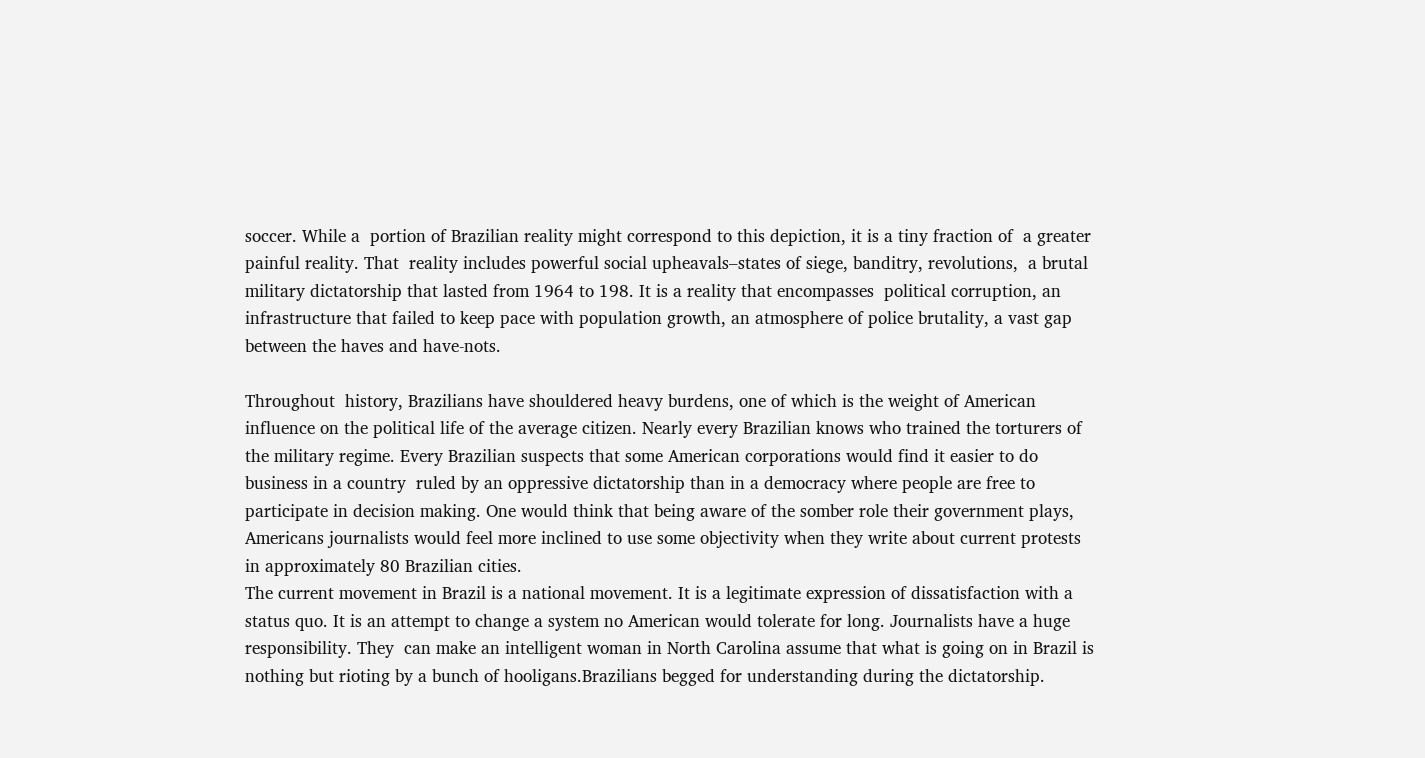soccer. While a  portion of Brazilian reality might correspond to this depiction, it is a tiny fraction of  a greater painful reality. That  reality includes powerful social upheavals–states of siege, banditry, revolutions,  a brutal military dictatorship that lasted from 1964 to 198. It is a reality that encompasses  political corruption, an infrastructure that failed to keep pace with population growth, an atmosphere of police brutality, a vast gap between the haves and have-nots.

Throughout  history, Brazilians have shouldered heavy burdens, one of which is the weight of American influence on the political life of the average citizen. Nearly every Brazilian knows who trained the torturers of the military regime. Every Brazilian suspects that some American corporations would find it easier to do business in a country  ruled by an oppressive dictatorship than in a democracy where people are free to participate in decision making. One would think that being aware of the somber role their government plays,  Americans journalists would feel more inclined to use some objectivity when they write about current protests in approximately 80 Brazilian cities.
The current movement in Brazil is a national movement. It is a legitimate expression of dissatisfaction with a status quo. It is an attempt to change a system no American would tolerate for long. Journalists have a huge responsibility. They  can make an intelligent woman in North Carolina assume that what is going on in Brazil is nothing but rioting by a bunch of hooligans.Brazilians begged for understanding during the dictatorship.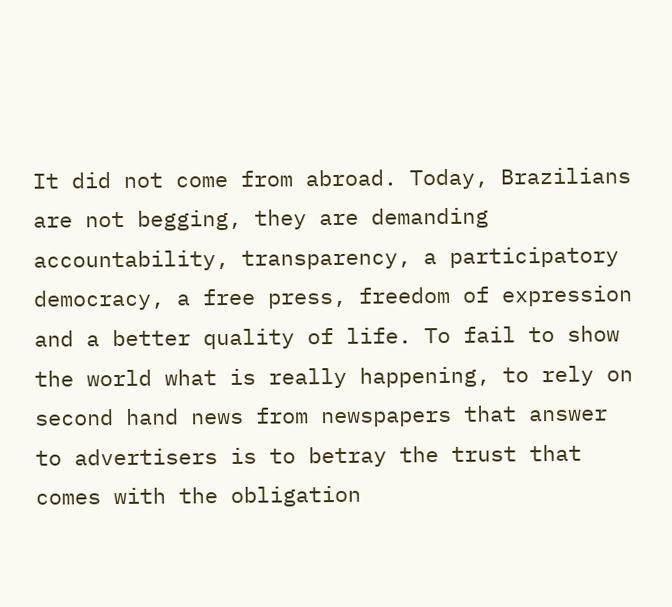It did not come from abroad. Today, Brazilians are not begging, they are demanding accountability, transparency, a participatory democracy, a free press, freedom of expression and a better quality of life. To fail to show the world what is really happening, to rely on second hand news from newspapers that answer to advertisers is to betray the trust that comes with the obligation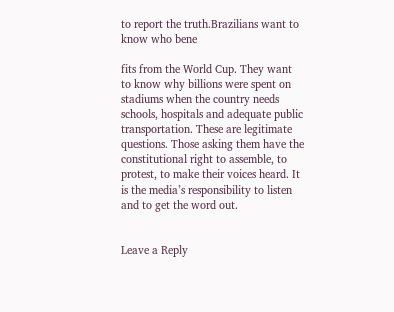to report the truth.Brazilians want to know who bene

fits from the World Cup. They want to know why billions were spent on stadiums when the country needs schools, hospitals and adequate public transportation. These are legitimate questions. Those asking them have the constitutional right to assemble, to protest, to make their voices heard. It is the media’s responsibility to listen and to get the word out.


Leave a Reply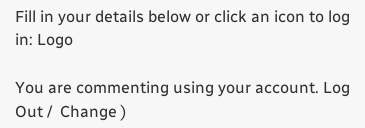Fill in your details below or click an icon to log in: Logo

You are commenting using your account. Log Out /  Change )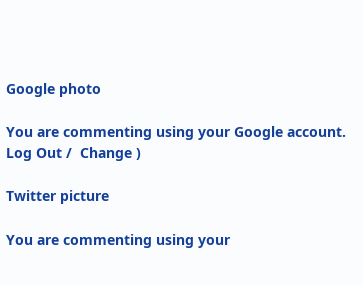Google photo

You are commenting using your Google account. Log Out /  Change )

Twitter picture

You are commenting using your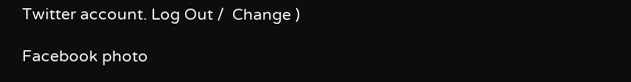Twitter account. Log Out /  Change )

Facebook photo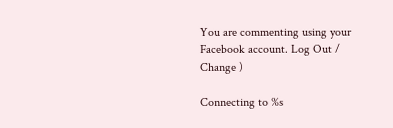You are commenting using your Facebook account. Log Out /  Change )

Connecting to %s